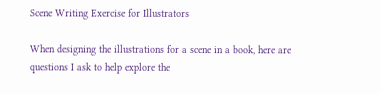Scene Writing Exercise for Illustrators

When designing the illustrations for a scene in a book, here are questions I ask to help explore the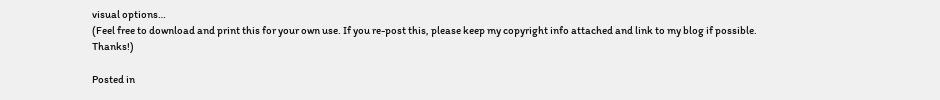visual options…
(Feel free to download and print this for your own use. If you re-post this, please keep my copyright info attached and link to my blog if possible. Thanks!)

Posted in